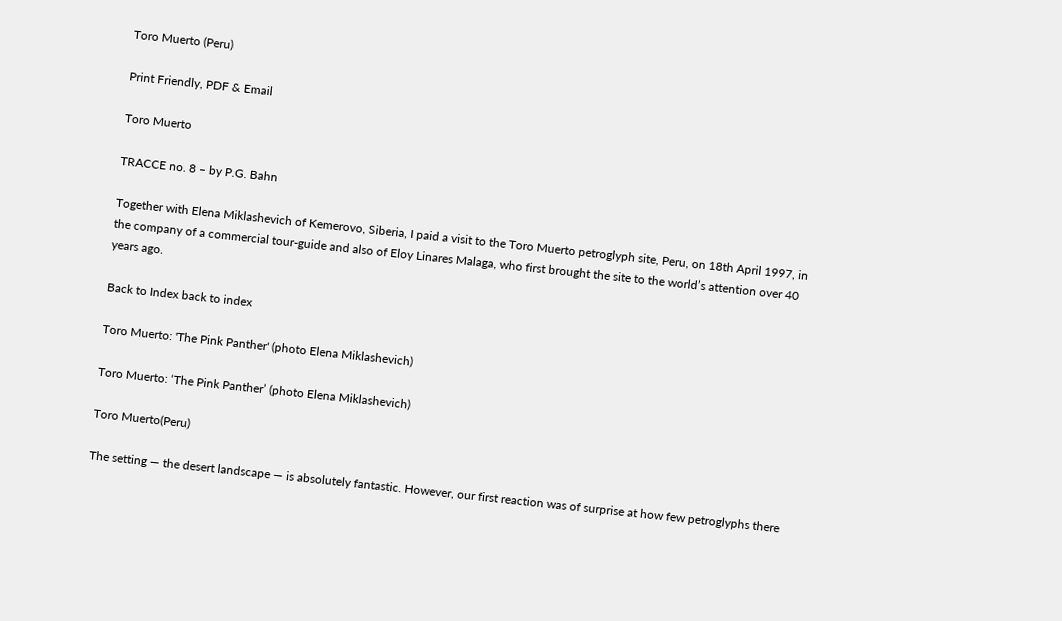Toro Muerto (Peru)

Print Friendly, PDF & Email

Toro Muerto

TRACCE no. 8 – by P.G. Bahn

Together with Elena Miklashevich of Kemerovo, Siberia, I paid a visit to the Toro Muerto petroglyph site, Peru, on 18th April 1997, in the company of a commercial tour-guide and also of Eloy Linares Malaga, who first brought the site to the world’s attention over 40 years ago.

Back to Index back to index

Toro Muerto: 'The Pink Panther' (photo Elena Miklashevich)

Toro Muerto: ‘The Pink Panther’ (photo Elena Miklashevich)

Toro Muerto(Peru)

The setting — the desert landscape — is absolutely fantastic. However, our first reaction was of surprise at how few petroglyphs there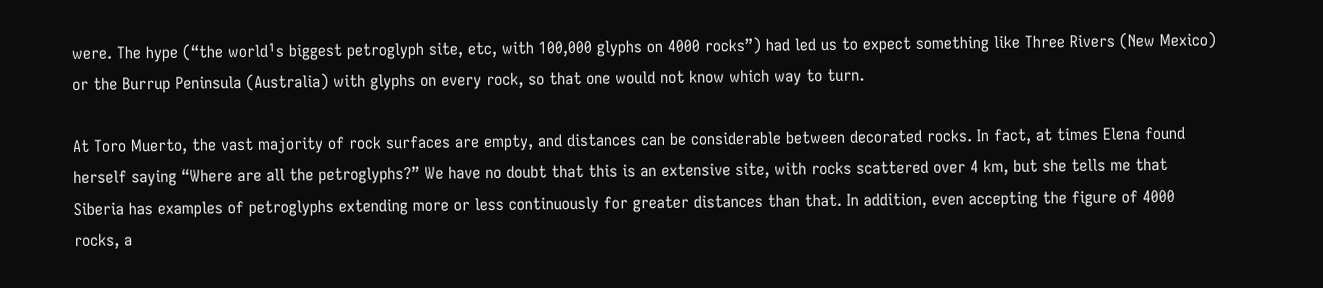were. The hype (“the world¹s biggest petroglyph site, etc, with 100,000 glyphs on 4000 rocks”) had led us to expect something like Three Rivers (New Mexico) or the Burrup Peninsula (Australia) with glyphs on every rock, so that one would not know which way to turn.

At Toro Muerto, the vast majority of rock surfaces are empty, and distances can be considerable between decorated rocks. In fact, at times Elena found herself saying “Where are all the petroglyphs?” We have no doubt that this is an extensive site, with rocks scattered over 4 km, but she tells me that Siberia has examples of petroglyphs extending more or less continuously for greater distances than that. In addition, even accepting the figure of 4000 rocks, a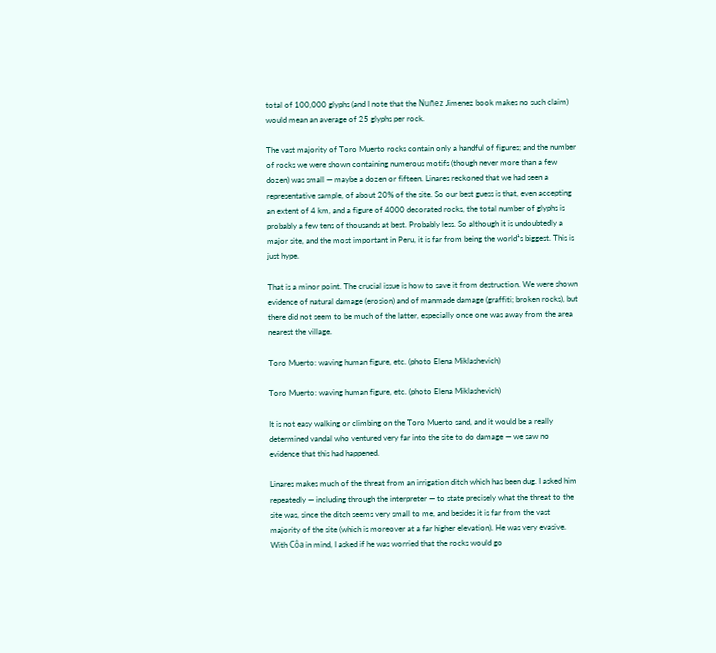total of 100,000 glyphs (and I note that the Nuñez Jimenez book makes no such claim) would mean an average of 25 glyphs per rock.

The vast majority of Toro Muerto rocks contain only a handful of figures; and the number of rocks we were shown containing numerous motifs (though never more than a few dozen) was small — maybe a dozen or fifteen. Linares reckoned that we had seen a representative sample, of about 20% of the site. So our best guess is that, even accepting an extent of 4 km, and a figure of 4000 decorated rocks, the total number of glyphs is probably a few tens of thousands at best. Probably less. So although it is undoubtedly a major site, and the most important in Peru, it is far from being the world¹s biggest. This is just hype.

That is a minor point. The crucial issue is how to save it from destruction. We were shown evidence of natural damage (erosion) and of manmade damage (graffiti; broken rocks), but there did not seem to be much of the latter, especially once one was away from the area nearest the village.

Toro Muerto: waving human figure, etc. (photo Elena Miklashevich)

Toro Muerto: waving human figure, etc. (photo Elena Miklashevich)

It is not easy walking or climbing on the Toro Muerto sand, and it would be a really determined vandal who ventured very far into the site to do damage — we saw no evidence that this had happened.

Linares makes much of the threat from an irrigation ditch which has been dug. I asked him repeatedly — including through the interpreter — to state precisely what the threat to the site was, since the ditch seems very small to me, and besides it is far from the vast majority of the site (which is moreover at a far higher elevation). He was very evasive. With Côa in mind, I asked if he was worried that the rocks would go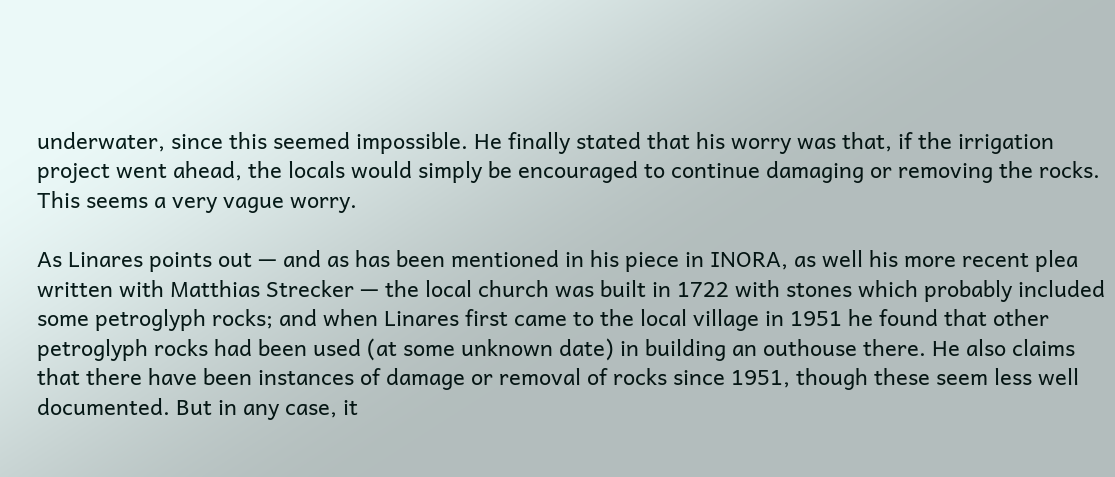underwater, since this seemed impossible. He finally stated that his worry was that, if the irrigation project went ahead, the locals would simply be encouraged to continue damaging or removing the rocks. This seems a very vague worry.

As Linares points out — and as has been mentioned in his piece in INORA, as well his more recent plea written with Matthias Strecker — the local church was built in 1722 with stones which probably included some petroglyph rocks; and when Linares first came to the local village in 1951 he found that other petroglyph rocks had been used (at some unknown date) in building an outhouse there. He also claims that there have been instances of damage or removal of rocks since 1951, though these seem less well documented. But in any case, it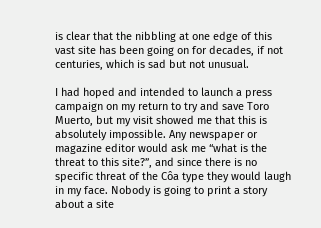is clear that the nibbling at one edge of this vast site has been going on for decades, if not centuries, which is sad but not unusual.

I had hoped and intended to launch a press campaign on my return to try and save Toro Muerto, but my visit showed me that this is absolutely impossible. Any newspaper or magazine editor would ask me “what is the threat to this site?”, and since there is no specific threat of the Côa type they would laugh in my face. Nobody is going to print a story about a site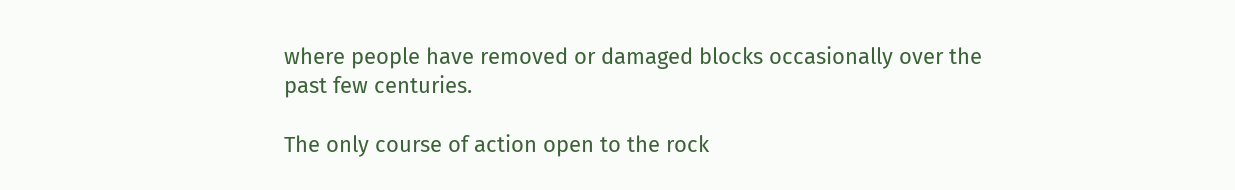where people have removed or damaged blocks occasionally over the past few centuries.

The only course of action open to the rock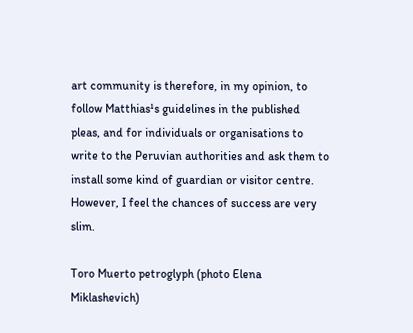art community is therefore, in my opinion, to follow Matthias¹s guidelines in the published pleas, and for individuals or organisations to write to the Peruvian authorities and ask them to install some kind of guardian or visitor centre. However, I feel the chances of success are very slim.

Toro Muerto petroglyph (photo Elena Miklashevich)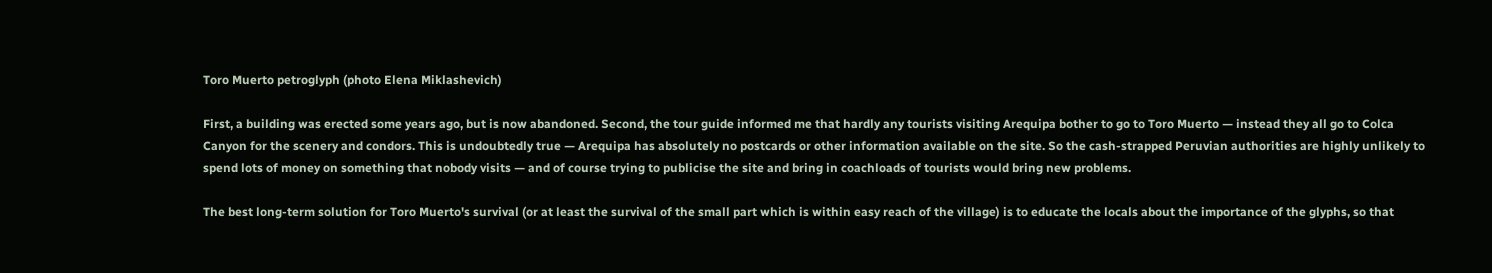Toro Muerto petroglyph (photo Elena Miklashevich)

First, a building was erected some years ago, but is now abandoned. Second, the tour guide informed me that hardly any tourists visiting Arequipa bother to go to Toro Muerto — instead they all go to Colca Canyon for the scenery and condors. This is undoubtedly true — Arequipa has absolutely no postcards or other information available on the site. So the cash-strapped Peruvian authorities are highly unlikely to spend lots of money on something that nobody visits — and of course trying to publicise the site and bring in coachloads of tourists would bring new problems.

The best long-term solution for Toro Muerto's survival (or at least the survival of the small part which is within easy reach of the village) is to educate the locals about the importance of the glyphs, so that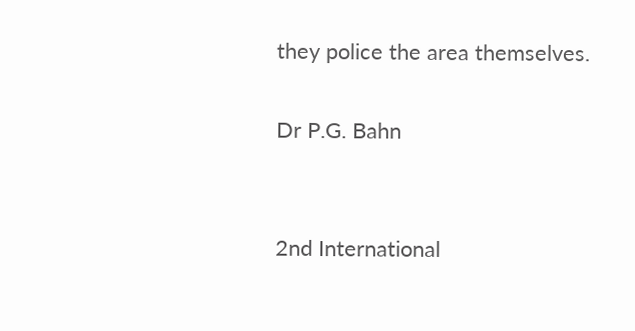they police the area themselves.

Dr P.G. Bahn


2nd International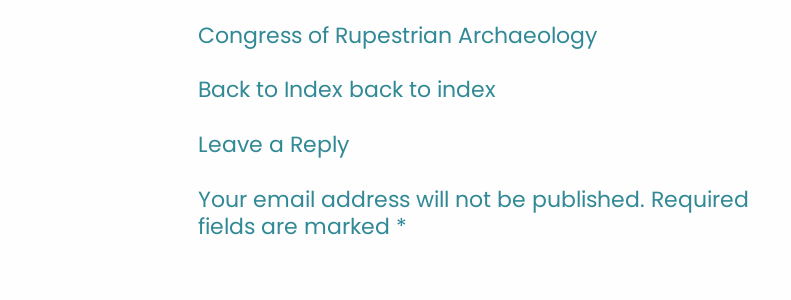Congress of Rupestrian Archaeology

Back to Index back to index

Leave a Reply

Your email address will not be published. Required fields are marked *